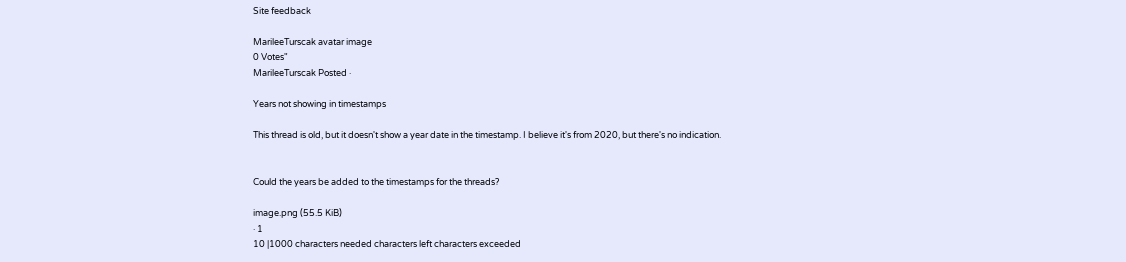Site feedback

MarileeTurscak avatar image
0 Votes"
MarileeTurscak Posted ·

Years not showing in timestamps

This thread is old, but it doesn't show a year date in the timestamp. I believe it's from 2020, but there's no indication.


Could the years be added to the timestamps for the threads?

image.png (55.5 KiB)
· 1
10 |1000 characters needed characters left characters exceeded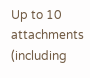Up to 10 attachments (including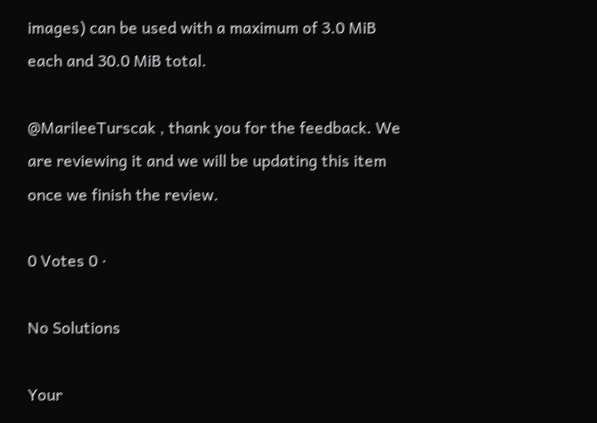images) can be used with a maximum of 3.0 MiB each and 30.0 MiB total.

@MarileeTurscak , thank you for the feedback. We are reviewing it and we will be updating this item once we finish the review.

0 Votes 0 ·

No Solutions

Your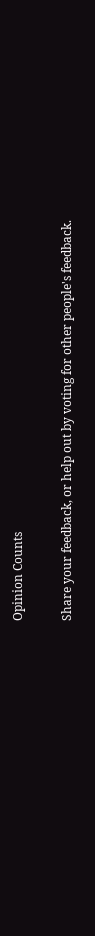Opinion Counts

Share your feedback, or help out by voting for other people's feedback.